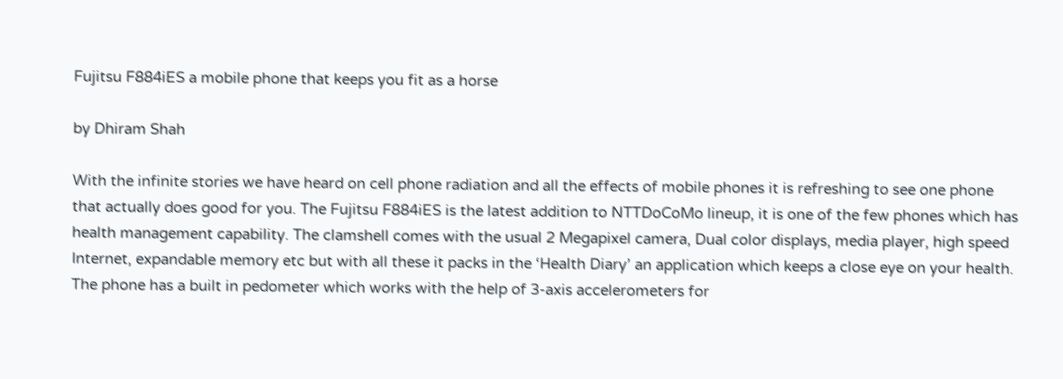Fujitsu F884iES a mobile phone that keeps you fit as a horse

by Dhiram Shah

With the infinite stories we have heard on cell phone radiation and all the effects of mobile phones it is refreshing to see one phone that actually does good for you. The Fujitsu F884iES is the latest addition to NTTDoCoMo lineup, it is one of the few phones which has health management capability. The clamshell comes with the usual 2 Megapixel camera, Dual color displays, media player, high speed Internet, expandable memory etc but with all these it packs in the ‘Health Diary’ an application which keeps a close eye on your health. The phone has a built in pedometer which works with the help of 3-axis accelerometers for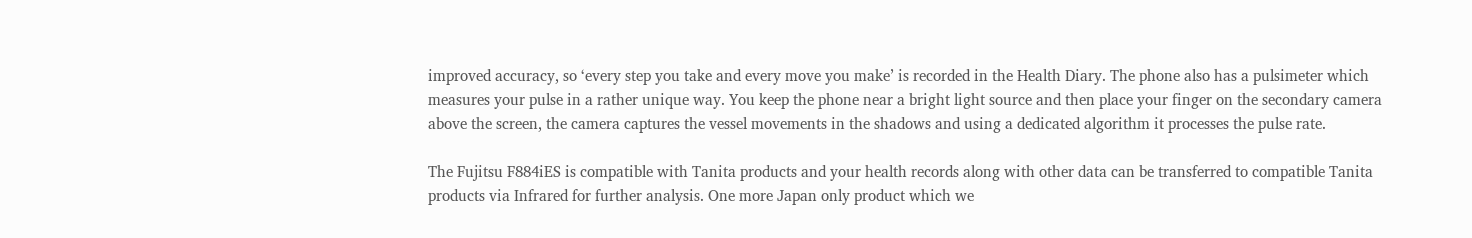improved accuracy, so ‘every step you take and every move you make’ is recorded in the Health Diary. The phone also has a pulsimeter which measures your pulse in a rather unique way. You keep the phone near a bright light source and then place your finger on the secondary camera above the screen, the camera captures the vessel movements in the shadows and using a dedicated algorithm it processes the pulse rate.

The Fujitsu F884iES is compatible with Tanita products and your health records along with other data can be transferred to compatible Tanita products via Infrared for further analysis. One more Japan only product which we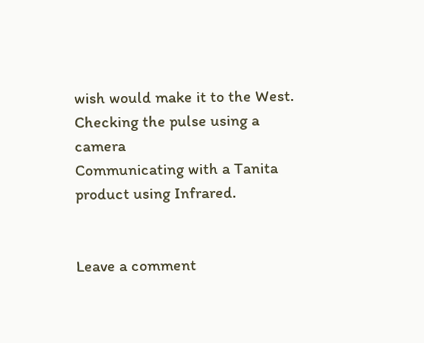wish would make it to the West.
Checking the pulse using a camera
Communicating with a Tanita product using Infrared.


Leave a comment